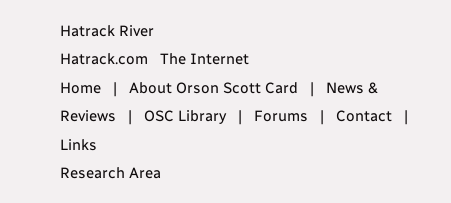Hatrack River
Hatrack.com   The Internet
Home   |   About Orson Scott Card   |   News & Reviews   |   OSC Library   |   Forums   |   Contact   |   Links
Research Area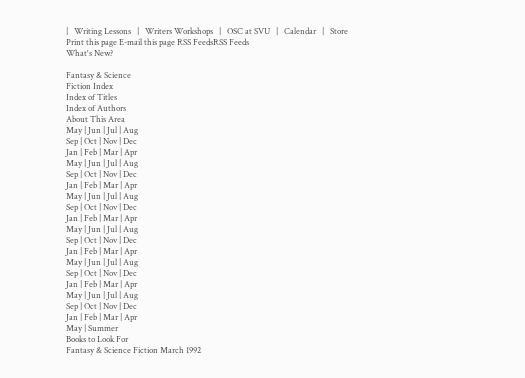|   Writing Lessons   |   Writers Workshops   |   OSC at SVU   |   Calendar   |   Store
Print this page E-mail this page RSS FeedsRSS Feeds
What's New?

Fantasy & Science
Fiction Index
Index of Titles
Index of Authors
About This Area
May | Jun | Jul | Aug
Sep | Oct | Nov | Dec
Jan | Feb | Mar | Apr
May | Jun | Jul | Aug
Sep | Oct | Nov | Dec
Jan | Feb | Mar | Apr
May | Jun | Jul | Aug
Sep | Oct | Nov | Dec
Jan | Feb | Mar | Apr
May | Jun | Jul | Aug
Sep | Oct | Nov | Dec
Jan | Feb | Mar | Apr
May | Jun | Jul | Aug
Sep | Oct | Nov | Dec
Jan | Feb | Mar | Apr
May | Jun | Jul | Aug
Sep | Oct | Nov | Dec
Jan | Feb | Mar | Apr
May | Summer
Books to Look For
Fantasy & Science Fiction March 1992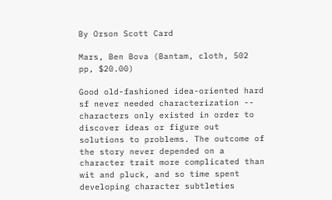By Orson Scott Card

Mars, Ben Bova (Bantam, cloth, 502 pp, $20.00)

Good old-fashioned idea-oriented hard sf never needed characterization -- characters only existed in order to discover ideas or figure out solutions to problems. The outcome of the story never depended on a character trait more complicated than wit and pluck, and so time spent developing character subtleties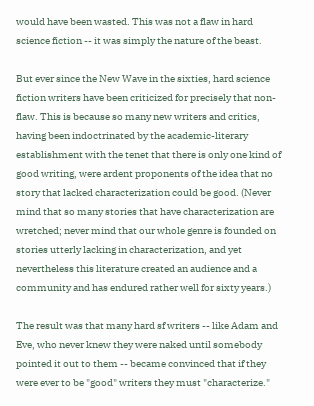would have been wasted. This was not a flaw in hard science fiction -- it was simply the nature of the beast.

But ever since the New Wave in the sixties, hard science fiction writers have been criticized for precisely that non-flaw. This is because so many new writers and critics, having been indoctrinated by the academic-literary establishment with the tenet that there is only one kind of good writing, were ardent proponents of the idea that no story that lacked characterization could be good. (Never mind that so many stories that have characterization are wretched; never mind that our whole genre is founded on stories utterly lacking in characterization, and yet nevertheless this literature created an audience and a community and has endured rather well for sixty years.)

The result was that many hard sf writers -- like Adam and Eve, who never knew they were naked until somebody pointed it out to them -- became convinced that if they were ever to be "good" writers they must "characterize."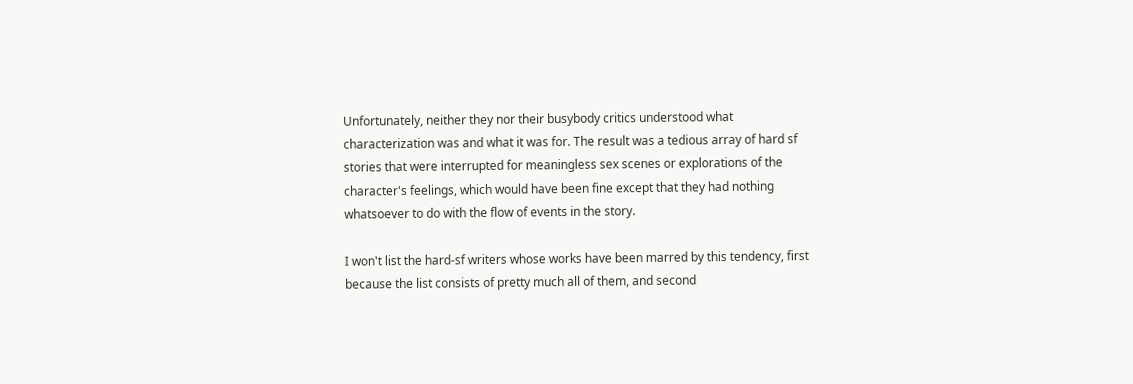Unfortunately, neither they nor their busybody critics understood what characterization was and what it was for. The result was a tedious array of hard sf stories that were interrupted for meaningless sex scenes or explorations of the character's feelings, which would have been fine except that they had nothing whatsoever to do with the flow of events in the story.

I won't list the hard-sf writers whose works have been marred by this tendency, first because the list consists of pretty much all of them, and second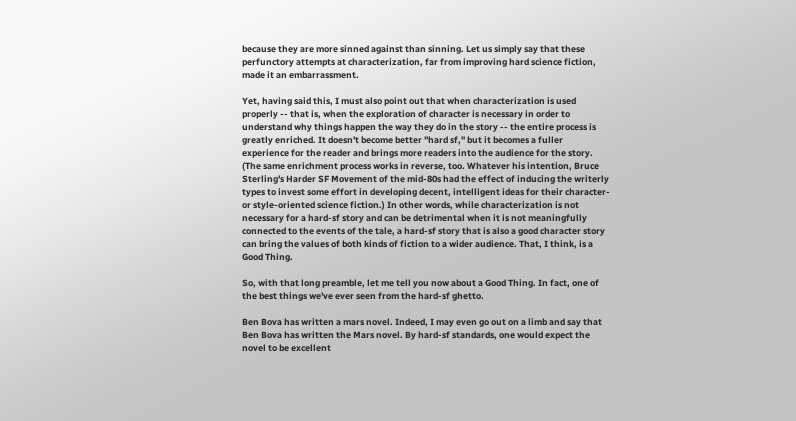because they are more sinned against than sinning. Let us simply say that these perfunctory attempts at characterization, far from improving hard science fiction, made it an embarrassment.

Yet, having said this, I must also point out that when characterization is used properly -- that is, when the exploration of character is necessary in order to understand why things happen the way they do in the story -- the entire process is greatly enriched. It doesn't become better "hard sf," but it becomes a fuller experience for the reader and brings more readers into the audience for the story. (The same enrichment process works in reverse, too. Whatever his intention, Bruce Sterling's Harder SF Movement of the mid-80s had the effect of inducing the writerly types to invest some effort in developing decent, intelligent ideas for their character- or style-oriented science fiction.) In other words, while characterization is not necessary for a hard-sf story and can be detrimental when it is not meaningfully connected to the events of the tale, a hard-sf story that is also a good character story can bring the values of both kinds of fiction to a wider audience. That, I think, is a Good Thing.

So, with that long preamble, let me tell you now about a Good Thing. In fact, one of the best things we've ever seen from the hard-sf ghetto.

Ben Bova has written a mars novel. Indeed, I may even go out on a limb and say that Ben Bova has written the Mars novel. By hard-sf standards, one would expect the novel to be excellent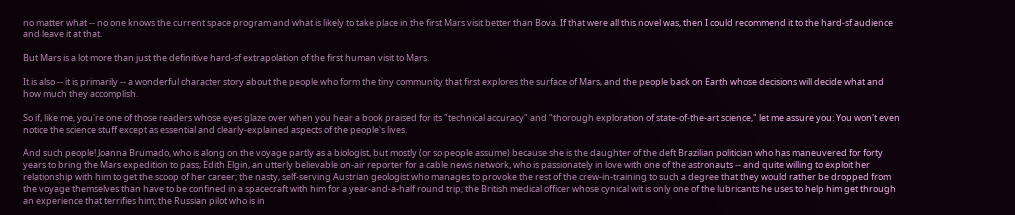no matter what -- no one knows the current space program and what is likely to take place in the first Mars visit better than Bova. If that were all this novel was, then I could recommend it to the hard-sf audience and leave it at that.

But Mars is a lot more than just the definitive hard-sf extrapolation of the first human visit to Mars.

It is also -- it is primarily -- a wonderful character story about the people who form the tiny community that first explores the surface of Mars, and the people back on Earth whose decisions will decide what and how much they accomplish.

So if, like me, you're one of those readers whose eyes glaze over when you hear a book praised for its "technical accuracy" and "thorough exploration of state-of-the-art science," let me assure you: You won't even notice the science stuff except as essential and clearly-explained aspects of the people's lives.

And such people! Joanna Brumado, who is along on the voyage partly as a biologist, but mostly (or so people assume) because she is the daughter of the deft Brazilian politician who has maneuvered for forty years to bring the Mars expedition to pass; Edith Elgin, an utterly believable on-air reporter for a cable news network, who is passionately in love with one of the astronauts -- and quite willing to exploit her relationship with him to get the scoop of her career; the nasty, self-serving Austrian geologist who manages to provoke the rest of the crew-in-training to such a degree that they would rather be dropped from the voyage themselves than have to be confined in a spacecraft with him for a year-and-a-half round trip; the British medical officer whose cynical wit is only one of the lubricants he uses to help him get through an experience that terrifies him; the Russian pilot who is in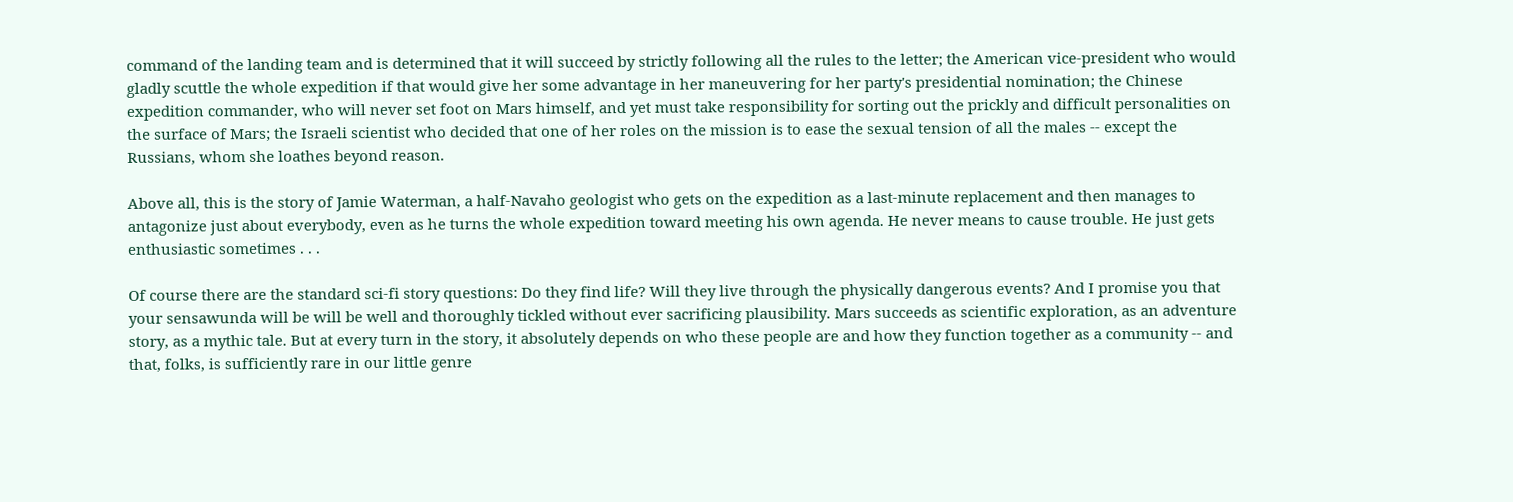command of the landing team and is determined that it will succeed by strictly following all the rules to the letter; the American vice-president who would gladly scuttle the whole expedition if that would give her some advantage in her maneuvering for her party's presidential nomination; the Chinese expedition commander, who will never set foot on Mars himself, and yet must take responsibility for sorting out the prickly and difficult personalities on the surface of Mars; the Israeli scientist who decided that one of her roles on the mission is to ease the sexual tension of all the males -- except the Russians, whom she loathes beyond reason.

Above all, this is the story of Jamie Waterman, a half-Navaho geologist who gets on the expedition as a last-minute replacement and then manages to antagonize just about everybody, even as he turns the whole expedition toward meeting his own agenda. He never means to cause trouble. He just gets enthusiastic sometimes . . .

Of course there are the standard sci-fi story questions: Do they find life? Will they live through the physically dangerous events? And I promise you that your sensawunda will be will be well and thoroughly tickled without ever sacrificing plausibility. Mars succeeds as scientific exploration, as an adventure story, as a mythic tale. But at every turn in the story, it absolutely depends on who these people are and how they function together as a community -- and that, folks, is sufficiently rare in our little genre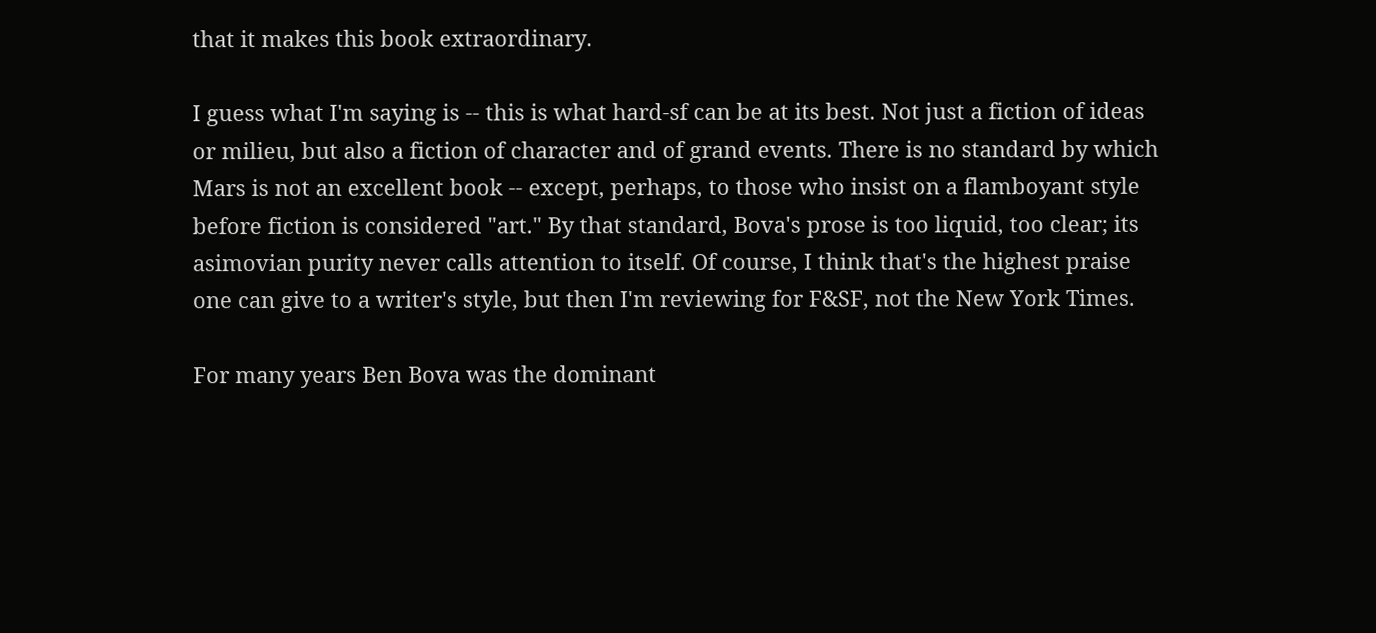that it makes this book extraordinary.

I guess what I'm saying is -- this is what hard-sf can be at its best. Not just a fiction of ideas or milieu, but also a fiction of character and of grand events. There is no standard by which Mars is not an excellent book -- except, perhaps, to those who insist on a flamboyant style before fiction is considered "art." By that standard, Bova's prose is too liquid, too clear; its asimovian purity never calls attention to itself. Of course, I think that's the highest praise one can give to a writer's style, but then I'm reviewing for F&SF, not the New York Times.

For many years Ben Bova was the dominant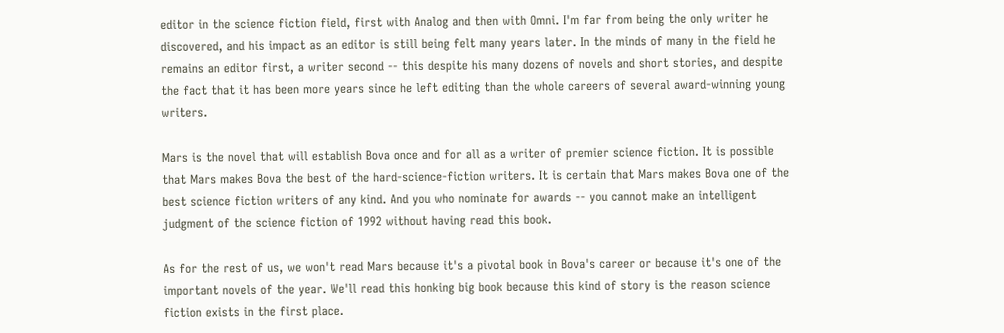editor in the science fiction field, first with Analog and then with Omni. I'm far from being the only writer he discovered, and his impact as an editor is still being felt many years later. In the minds of many in the field he remains an editor first, a writer second -- this despite his many dozens of novels and short stories, and despite the fact that it has been more years since he left editing than the whole careers of several award-winning young writers.

Mars is the novel that will establish Bova once and for all as a writer of premier science fiction. It is possible that Mars makes Bova the best of the hard-science-fiction writers. It is certain that Mars makes Bova one of the best science fiction writers of any kind. And you who nominate for awards -- you cannot make an intelligent judgment of the science fiction of 1992 without having read this book.

As for the rest of us, we won't read Mars because it's a pivotal book in Bova's career or because it's one of the important novels of the year. We'll read this honking big book because this kind of story is the reason science fiction exists in the first place.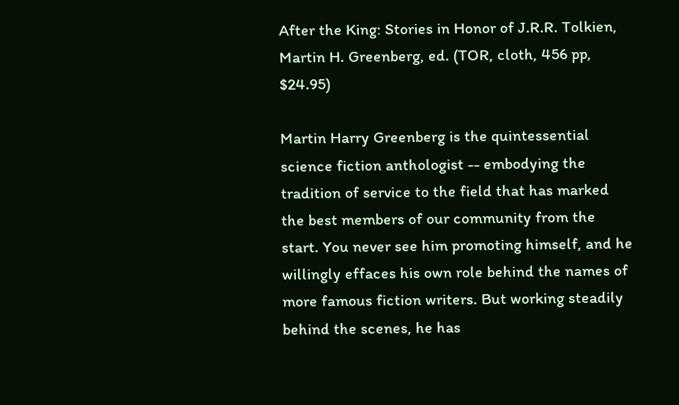After the King: Stories in Honor of J.R.R. Tolkien, Martin H. Greenberg, ed. (TOR, cloth, 456 pp, $24.95)

Martin Harry Greenberg is the quintessential science fiction anthologist -- embodying the tradition of service to the field that has marked the best members of our community from the start. You never see him promoting himself, and he willingly effaces his own role behind the names of more famous fiction writers. But working steadily behind the scenes, he has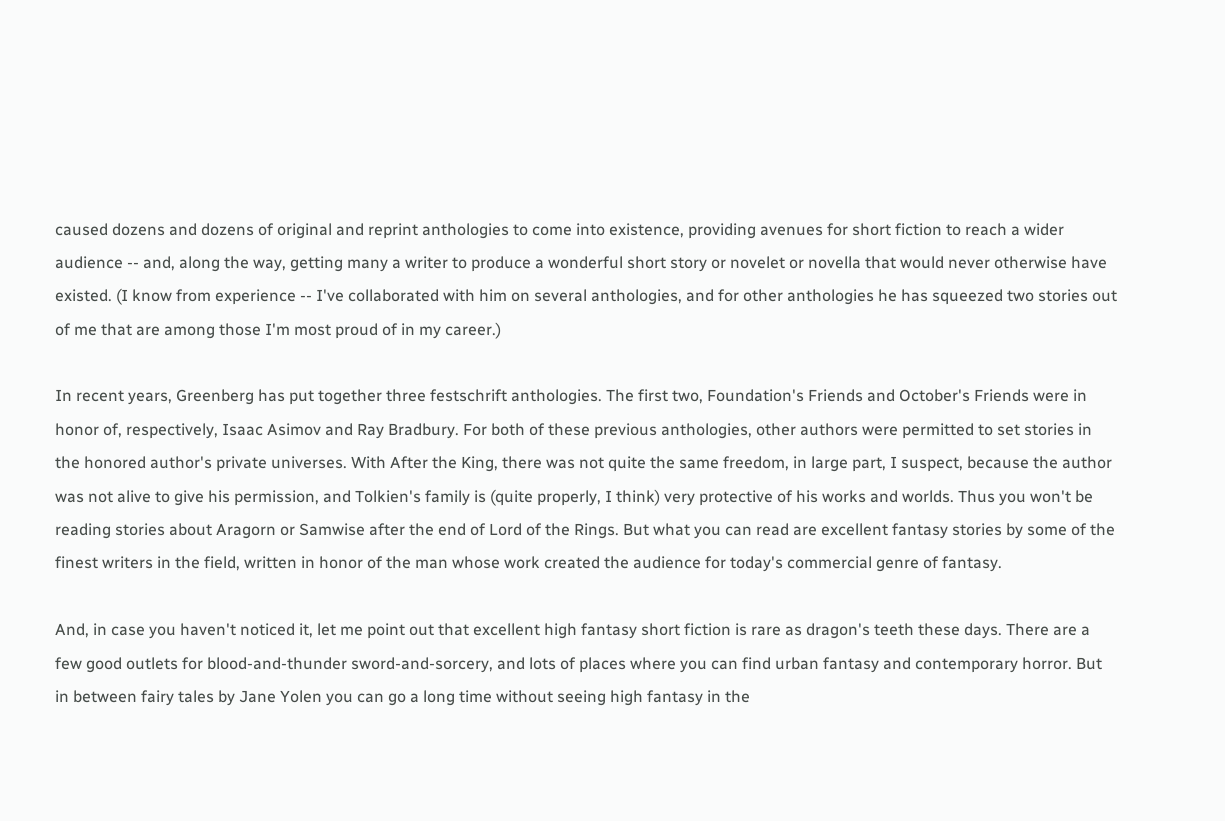caused dozens and dozens of original and reprint anthologies to come into existence, providing avenues for short fiction to reach a wider audience -- and, along the way, getting many a writer to produce a wonderful short story or novelet or novella that would never otherwise have existed. (I know from experience -- I've collaborated with him on several anthologies, and for other anthologies he has squeezed two stories out of me that are among those I'm most proud of in my career.)

In recent years, Greenberg has put together three festschrift anthologies. The first two, Foundation's Friends and October's Friends were in honor of, respectively, Isaac Asimov and Ray Bradbury. For both of these previous anthologies, other authors were permitted to set stories in the honored author's private universes. With After the King, there was not quite the same freedom, in large part, I suspect, because the author was not alive to give his permission, and Tolkien's family is (quite properly, I think) very protective of his works and worlds. Thus you won't be reading stories about Aragorn or Samwise after the end of Lord of the Rings. But what you can read are excellent fantasy stories by some of the finest writers in the field, written in honor of the man whose work created the audience for today's commercial genre of fantasy.

And, in case you haven't noticed it, let me point out that excellent high fantasy short fiction is rare as dragon's teeth these days. There are a few good outlets for blood-and-thunder sword-and-sorcery, and lots of places where you can find urban fantasy and contemporary horror. But in between fairy tales by Jane Yolen you can go a long time without seeing high fantasy in the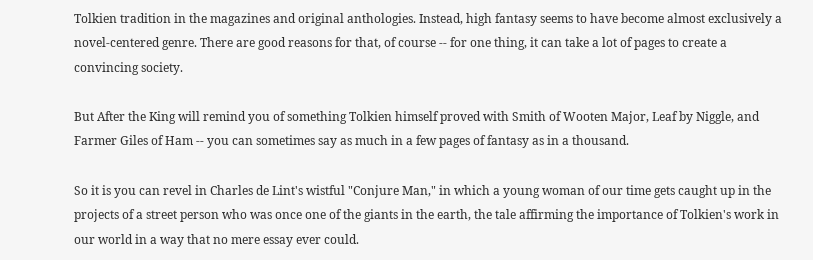Tolkien tradition in the magazines and original anthologies. Instead, high fantasy seems to have become almost exclusively a novel-centered genre. There are good reasons for that, of course -- for one thing, it can take a lot of pages to create a convincing society.

But After the King will remind you of something Tolkien himself proved with Smith of Wooten Major, Leaf by Niggle, and Farmer Giles of Ham -- you can sometimes say as much in a few pages of fantasy as in a thousand.

So it is you can revel in Charles de Lint's wistful "Conjure Man," in which a young woman of our time gets caught up in the projects of a street person who was once one of the giants in the earth, the tale affirming the importance of Tolkien's work in our world in a way that no mere essay ever could.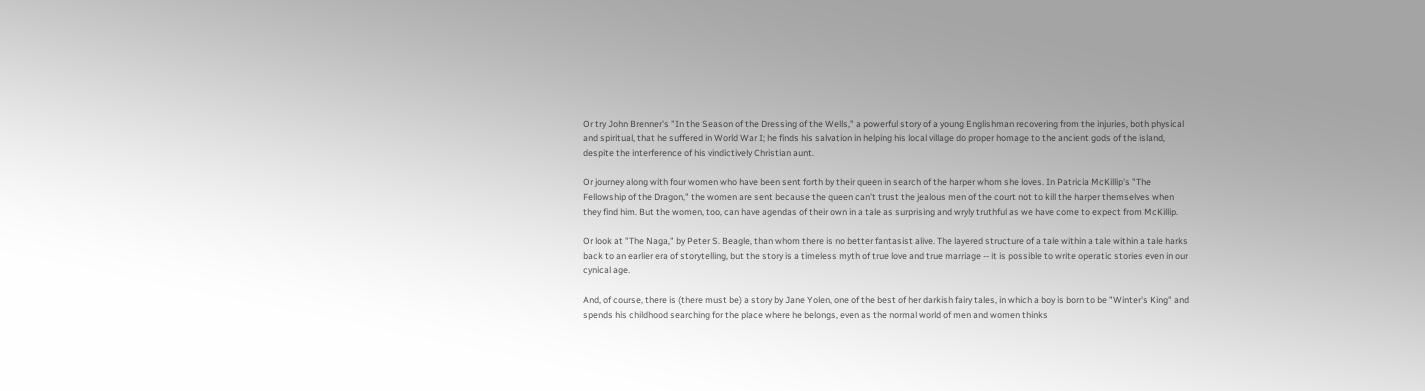Or try John Brenner's "In the Season of the Dressing of the Wells," a powerful story of a young Englishman recovering from the injuries, both physical and spiritual, that he suffered in World War I; he finds his salvation in helping his local village do proper homage to the ancient gods of the island, despite the interference of his vindictively Christian aunt.

Or journey along with four women who have been sent forth by their queen in search of the harper whom she loves. In Patricia McKillip's "The Fellowship of the Dragon," the women are sent because the queen can't trust the jealous men of the court not to kill the harper themselves when they find him. But the women, too, can have agendas of their own in a tale as surprising and wryly truthful as we have come to expect from McKillip.

Or look at "The Naga," by Peter S. Beagle, than whom there is no better fantasist alive. The layered structure of a tale within a tale within a tale harks back to an earlier era of storytelling, but the story is a timeless myth of true love and true marriage -- it is possible to write operatic stories even in our cynical age.

And, of course, there is (there must be) a story by Jane Yolen, one of the best of her darkish fairy tales, in which a boy is born to be "Winter's King" and spends his childhood searching for the place where he belongs, even as the normal world of men and women thinks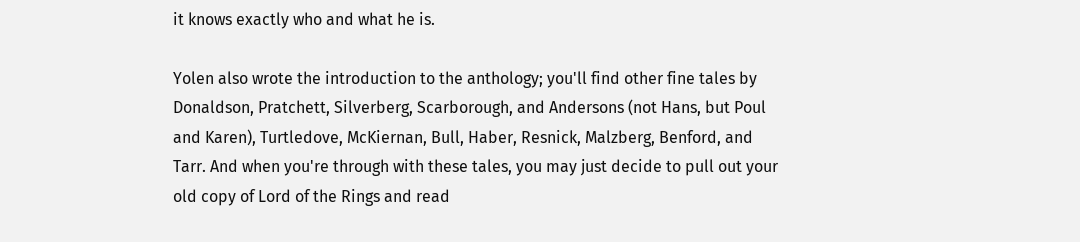it knows exactly who and what he is.

Yolen also wrote the introduction to the anthology; you'll find other fine tales by Donaldson, Pratchett, Silverberg, Scarborough, and Andersons (not Hans, but Poul and Karen), Turtledove, McKiernan, Bull, Haber, Resnick, Malzberg, Benford, and Tarr. And when you're through with these tales, you may just decide to pull out your old copy of Lord of the Rings and read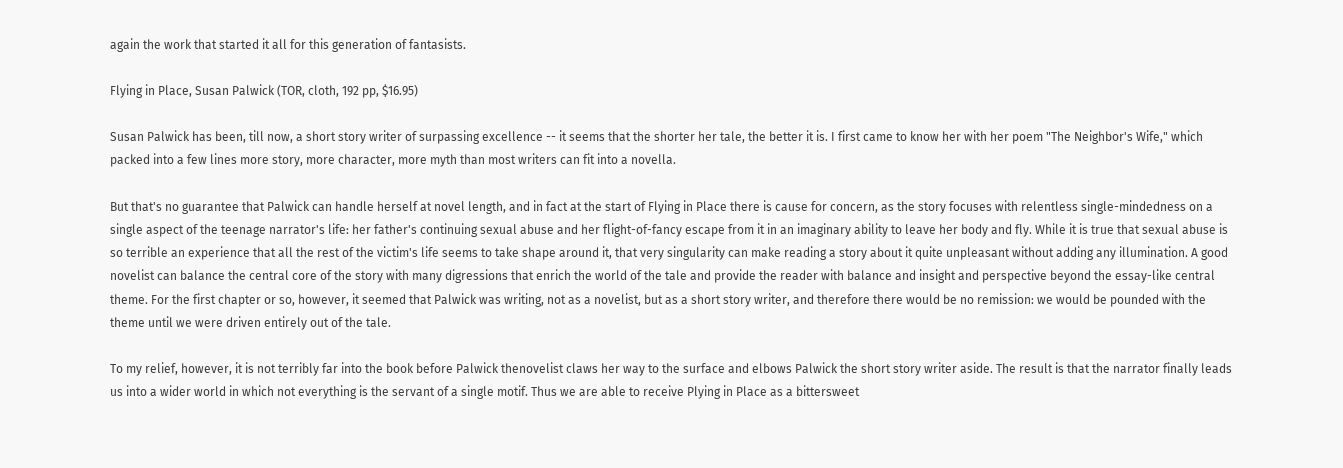again the work that started it all for this generation of fantasists.

Flying in Place, Susan Palwick (TOR, cloth, 192 pp, $16.95)

Susan Palwick has been, till now, a short story writer of surpassing excellence -- it seems that the shorter her tale, the better it is. I first came to know her with her poem "The Neighbor's Wife," which packed into a few lines more story, more character, more myth than most writers can fit into a novella.

But that's no guarantee that Palwick can handle herself at novel length, and in fact at the start of Flying in Place there is cause for concern, as the story focuses with relentless single-mindedness on a single aspect of the teenage narrator's life: her father's continuing sexual abuse and her flight-of-fancy escape from it in an imaginary ability to leave her body and fly. While it is true that sexual abuse is so terrible an experience that all the rest of the victim's life seems to take shape around it, that very singularity can make reading a story about it quite unpleasant without adding any illumination. A good novelist can balance the central core of the story with many digressions that enrich the world of the tale and provide the reader with balance and insight and perspective beyond the essay-like central theme. For the first chapter or so, however, it seemed that Palwick was writing, not as a novelist, but as a short story writer, and therefore there would be no remission: we would be pounded with the theme until we were driven entirely out of the tale.

To my relief, however, it is not terribly far into the book before Palwick thenovelist claws her way to the surface and elbows Palwick the short story writer aside. The result is that the narrator finally leads us into a wider world in which not everything is the servant of a single motif. Thus we are able to receive Plying in Place as a bittersweet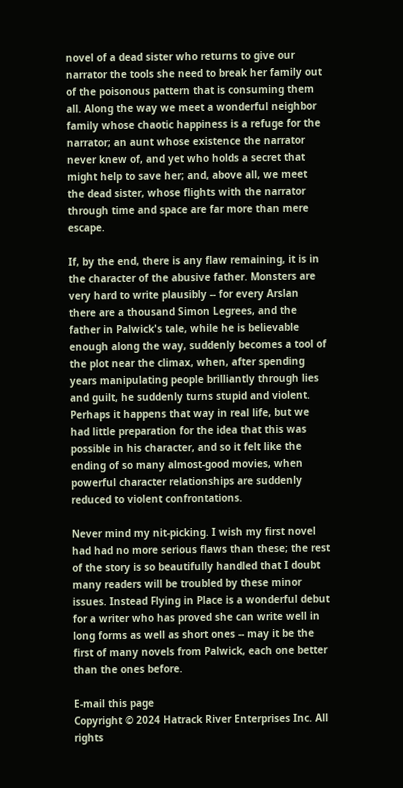novel of a dead sister who returns to give our narrator the tools she need to break her family out of the poisonous pattern that is consuming them all. Along the way we meet a wonderful neighbor family whose chaotic happiness is a refuge for the narrator; an aunt whose existence the narrator never knew of, and yet who holds a secret that might help to save her; and, above all, we meet the dead sister, whose flights with the narrator through time and space are far more than mere escape.

If, by the end, there is any flaw remaining, it is in the character of the abusive father. Monsters are very hard to write plausibly -- for every Arslan there are a thousand Simon Legrees, and the father in Palwick's tale, while he is believable enough along the way, suddenly becomes a tool of the plot near the climax, when, after spending years manipulating people brilliantly through lies and guilt, he suddenly turns stupid and violent. Perhaps it happens that way in real life, but we had little preparation for the idea that this was possible in his character, and so it felt like the ending of so many almost-good movies, when powerful character relationships are suddenly reduced to violent confrontations.

Never mind my nit-picking. I wish my first novel had had no more serious flaws than these; the rest of the story is so beautifully handled that I doubt many readers will be troubled by these minor issues. Instead Flying in Place is a wonderful debut for a writer who has proved she can write well in long forms as well as short ones -- may it be the first of many novels from Palwick, each one better than the ones before.

E-mail this page
Copyright © 2024 Hatrack River Enterprises Inc. All rights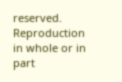reserved.
Reproduction in whole or in part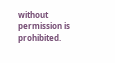without permission is prohibited.